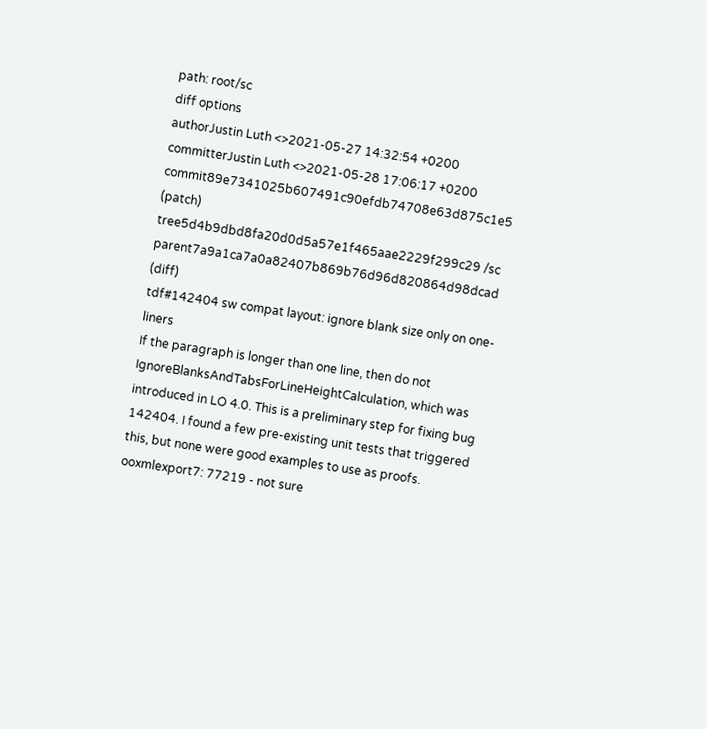path: root/sc
diff options
authorJustin Luth <>2021-05-27 14:32:54 +0200
committerJustin Luth <>2021-05-28 17:06:17 +0200
commit89e7341025b607491c90efdb74708e63d875c1e5 (patch)
tree5d4b9dbd8fa20d0d5a57e1f465aae2229f299c29 /sc
parent7a9a1ca7a0a82407b869b76d96d820864d98dcad (diff)
tdf#142404 sw compat layout: ignore blank size only on one-liners
If the paragraph is longer than one line, then do not IgnoreBlanksAndTabsForLineHeightCalculation, which was introduced in LO 4.0. This is a preliminary step for fixing bug 142404. I found a few pre-existing unit tests that triggered this, but none were good examples to use as proofs. ooxmlexport7: 77219 - not sure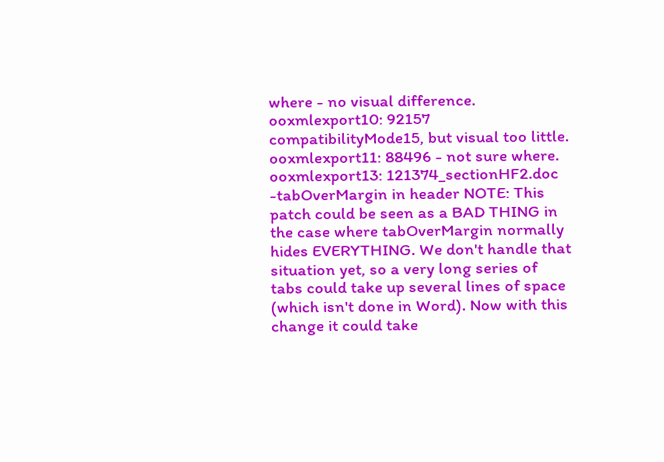where - no visual difference. ooxmlexport10: 92157 compatibilityMode15, but visual too little. ooxmlexport11: 88496 - not sure where. ooxmlexport13: 121374_sectionHF2.doc -tabOverMargin in header NOTE: This patch could be seen as a BAD THING in the case where tabOverMargin normally hides EVERYTHING. We don't handle that situation yet, so a very long series of tabs could take up several lines of space (which isn't done in Word). Now with this change it could take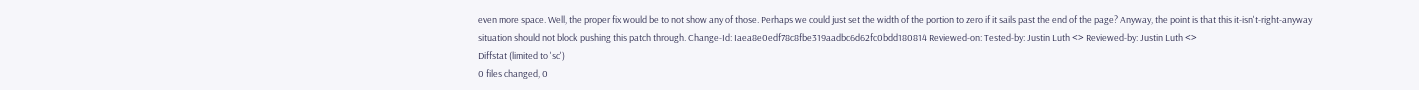even more space. Well, the proper fix would be to not show any of those. Perhaps we could just set the width of the portion to zero if it sails past the end of the page? Anyway, the point is that this it-isn't-right-anyway situation should not block pushing this patch through. Change-Id: Iaea8e0edf78c8fbe319aadbc6d62fc0bdd180814 Reviewed-on: Tested-by: Justin Luth <> Reviewed-by: Justin Luth <>
Diffstat (limited to 'sc')
0 files changed, 0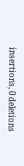insertions, 0 deletions